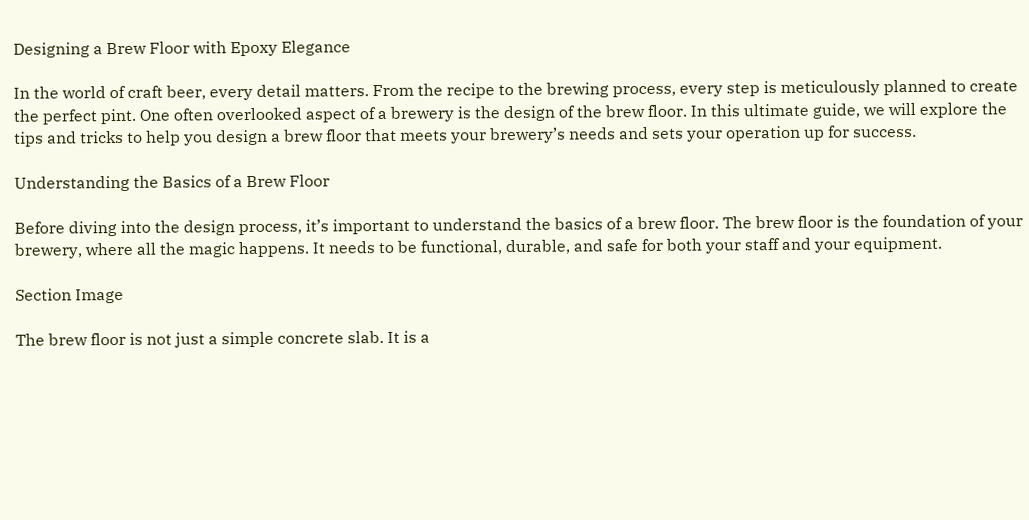Designing a Brew Floor with Epoxy Elegance

In the world of craft beer, every detail matters. From the recipe to the brewing process, every step is meticulously planned to create the perfect pint. One often overlooked aspect of a brewery is the design of the brew floor. In this ultimate guide, we will explore the tips and tricks to help you design a brew floor that meets your brewery’s needs and sets your operation up for success.

Understanding the Basics of a Brew Floor

Before diving into the design process, it’s important to understand the basics of a brew floor. The brew floor is the foundation of your brewery, where all the magic happens. It needs to be functional, durable, and safe for both your staff and your equipment.

Section Image

The brew floor is not just a simple concrete slab. It is a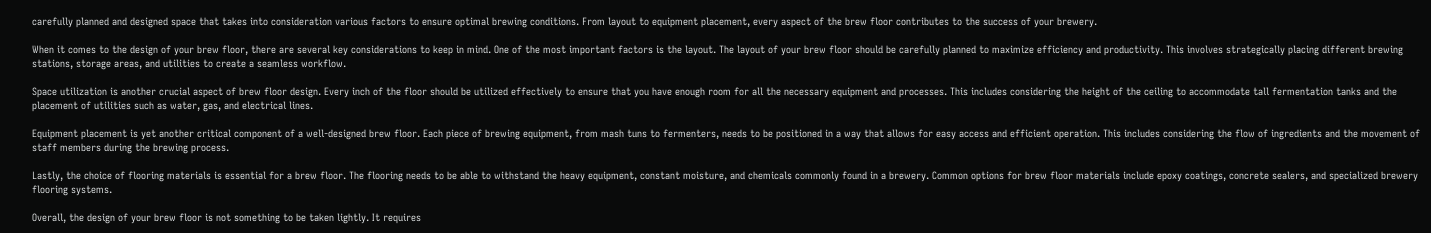carefully planned and designed space that takes into consideration various factors to ensure optimal brewing conditions. From layout to equipment placement, every aspect of the brew floor contributes to the success of your brewery.

When it comes to the design of your brew floor, there are several key considerations to keep in mind. One of the most important factors is the layout. The layout of your brew floor should be carefully planned to maximize efficiency and productivity. This involves strategically placing different brewing stations, storage areas, and utilities to create a seamless workflow.

Space utilization is another crucial aspect of brew floor design. Every inch of the floor should be utilized effectively to ensure that you have enough room for all the necessary equipment and processes. This includes considering the height of the ceiling to accommodate tall fermentation tanks and the placement of utilities such as water, gas, and electrical lines.

Equipment placement is yet another critical component of a well-designed brew floor. Each piece of brewing equipment, from mash tuns to fermenters, needs to be positioned in a way that allows for easy access and efficient operation. This includes considering the flow of ingredients and the movement of staff members during the brewing process.

Lastly, the choice of flooring materials is essential for a brew floor. The flooring needs to be able to withstand the heavy equipment, constant moisture, and chemicals commonly found in a brewery. Common options for brew floor materials include epoxy coatings, concrete sealers, and specialized brewery flooring systems.

Overall, the design of your brew floor is not something to be taken lightly. It requires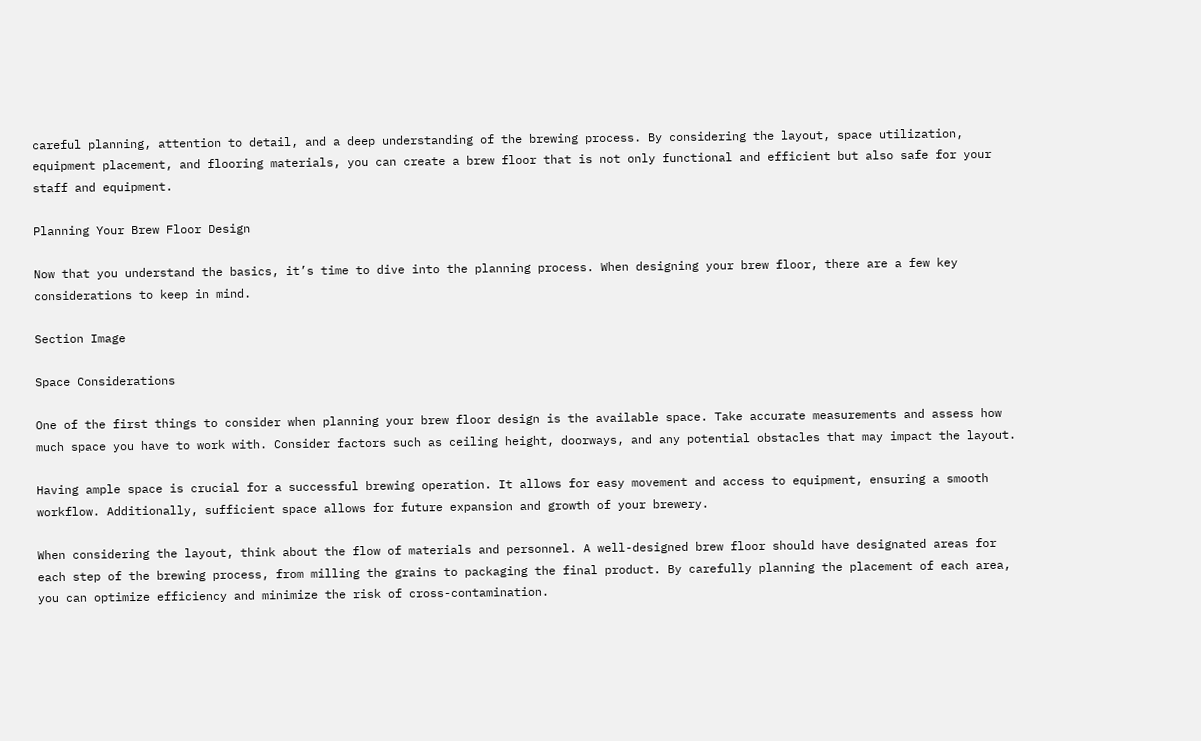careful planning, attention to detail, and a deep understanding of the brewing process. By considering the layout, space utilization, equipment placement, and flooring materials, you can create a brew floor that is not only functional and efficient but also safe for your staff and equipment.

Planning Your Brew Floor Design

Now that you understand the basics, it’s time to dive into the planning process. When designing your brew floor, there are a few key considerations to keep in mind.

Section Image

Space Considerations

One of the first things to consider when planning your brew floor design is the available space. Take accurate measurements and assess how much space you have to work with. Consider factors such as ceiling height, doorways, and any potential obstacles that may impact the layout.

Having ample space is crucial for a successful brewing operation. It allows for easy movement and access to equipment, ensuring a smooth workflow. Additionally, sufficient space allows for future expansion and growth of your brewery.

When considering the layout, think about the flow of materials and personnel. A well-designed brew floor should have designated areas for each step of the brewing process, from milling the grains to packaging the final product. By carefully planning the placement of each area, you can optimize efficiency and minimize the risk of cross-contamination.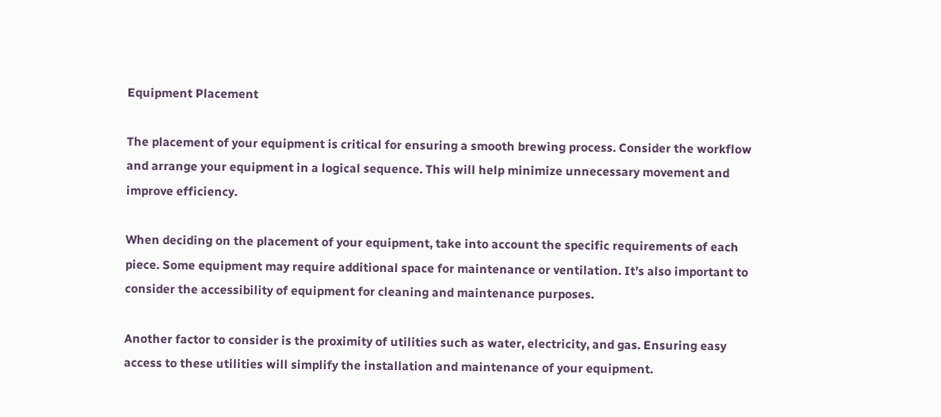Equipment Placement

The placement of your equipment is critical for ensuring a smooth brewing process. Consider the workflow and arrange your equipment in a logical sequence. This will help minimize unnecessary movement and improve efficiency.

When deciding on the placement of your equipment, take into account the specific requirements of each piece. Some equipment may require additional space for maintenance or ventilation. It’s also important to consider the accessibility of equipment for cleaning and maintenance purposes.

Another factor to consider is the proximity of utilities such as water, electricity, and gas. Ensuring easy access to these utilities will simplify the installation and maintenance of your equipment.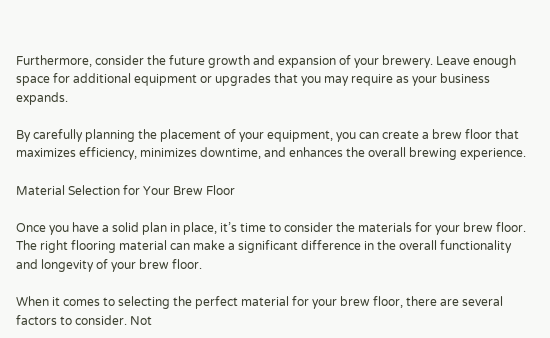Furthermore, consider the future growth and expansion of your brewery. Leave enough space for additional equipment or upgrades that you may require as your business expands.

By carefully planning the placement of your equipment, you can create a brew floor that maximizes efficiency, minimizes downtime, and enhances the overall brewing experience.

Material Selection for Your Brew Floor

Once you have a solid plan in place, it’s time to consider the materials for your brew floor. The right flooring material can make a significant difference in the overall functionality and longevity of your brew floor.

When it comes to selecting the perfect material for your brew floor, there are several factors to consider. Not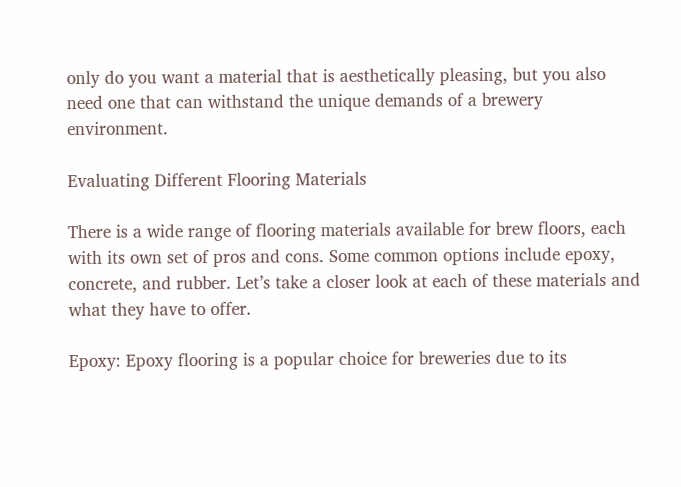only do you want a material that is aesthetically pleasing, but you also need one that can withstand the unique demands of a brewery environment.

Evaluating Different Flooring Materials

There is a wide range of flooring materials available for brew floors, each with its own set of pros and cons. Some common options include epoxy, concrete, and rubber. Let’s take a closer look at each of these materials and what they have to offer.

Epoxy: Epoxy flooring is a popular choice for breweries due to its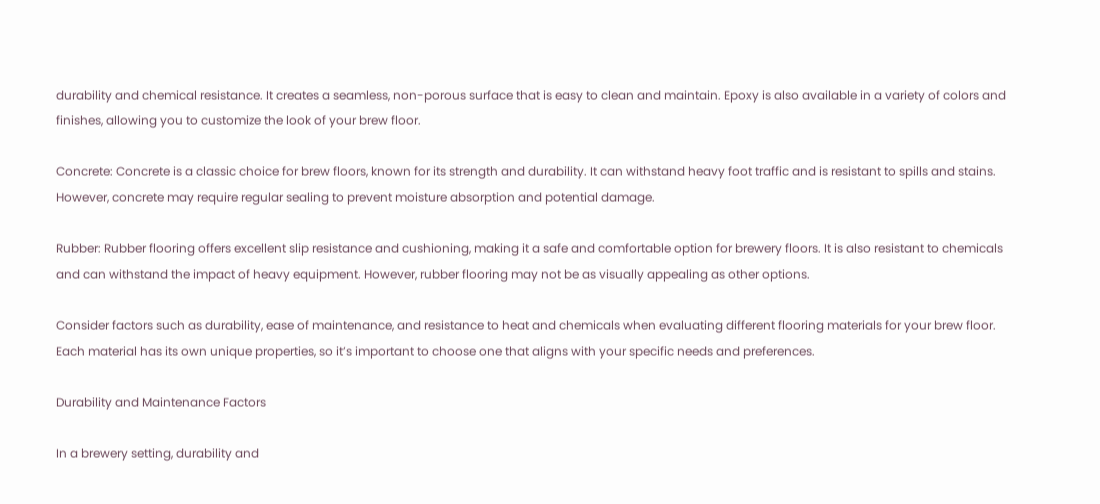durability and chemical resistance. It creates a seamless, non-porous surface that is easy to clean and maintain. Epoxy is also available in a variety of colors and finishes, allowing you to customize the look of your brew floor.

Concrete: Concrete is a classic choice for brew floors, known for its strength and durability. It can withstand heavy foot traffic and is resistant to spills and stains. However, concrete may require regular sealing to prevent moisture absorption and potential damage.

Rubber: Rubber flooring offers excellent slip resistance and cushioning, making it a safe and comfortable option for brewery floors. It is also resistant to chemicals and can withstand the impact of heavy equipment. However, rubber flooring may not be as visually appealing as other options.

Consider factors such as durability, ease of maintenance, and resistance to heat and chemicals when evaluating different flooring materials for your brew floor. Each material has its own unique properties, so it’s important to choose one that aligns with your specific needs and preferences.

Durability and Maintenance Factors

In a brewery setting, durability and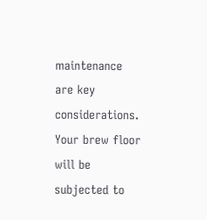maintenance are key considerations. Your brew floor will be subjected to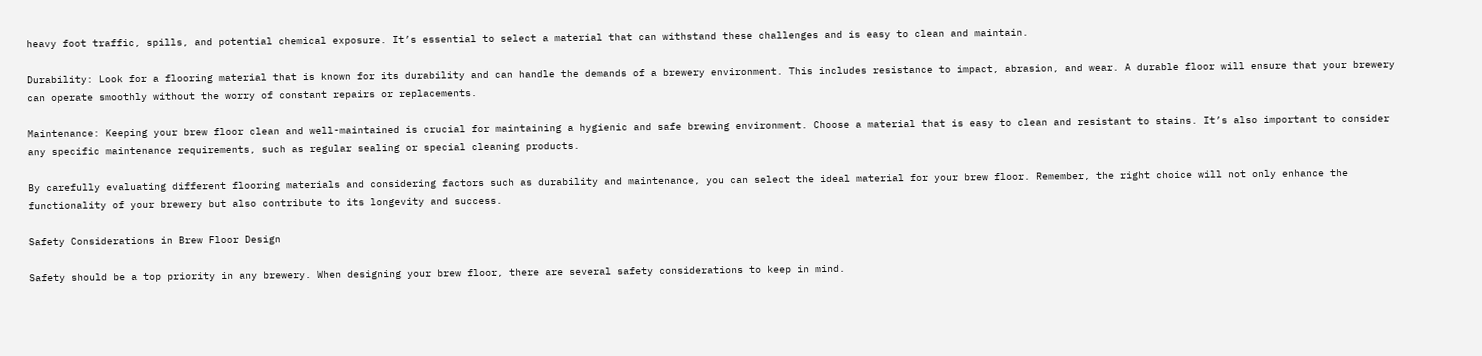heavy foot traffic, spills, and potential chemical exposure. It’s essential to select a material that can withstand these challenges and is easy to clean and maintain.

Durability: Look for a flooring material that is known for its durability and can handle the demands of a brewery environment. This includes resistance to impact, abrasion, and wear. A durable floor will ensure that your brewery can operate smoothly without the worry of constant repairs or replacements.

Maintenance: Keeping your brew floor clean and well-maintained is crucial for maintaining a hygienic and safe brewing environment. Choose a material that is easy to clean and resistant to stains. It’s also important to consider any specific maintenance requirements, such as regular sealing or special cleaning products.

By carefully evaluating different flooring materials and considering factors such as durability and maintenance, you can select the ideal material for your brew floor. Remember, the right choice will not only enhance the functionality of your brewery but also contribute to its longevity and success.

Safety Considerations in Brew Floor Design

Safety should be a top priority in any brewery. When designing your brew floor, there are several safety considerations to keep in mind.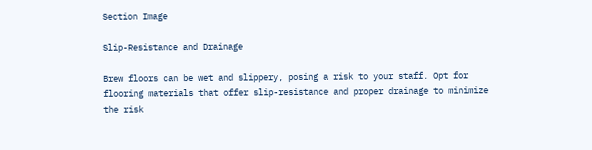Section Image

Slip-Resistance and Drainage

Brew floors can be wet and slippery, posing a risk to your staff. Opt for flooring materials that offer slip-resistance and proper drainage to minimize the risk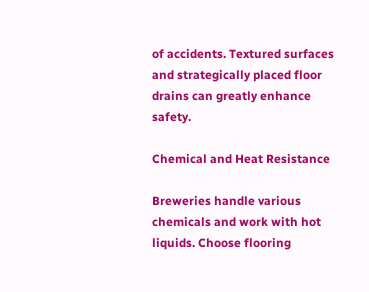of accidents. Textured surfaces and strategically placed floor drains can greatly enhance safety.

Chemical and Heat Resistance

Breweries handle various chemicals and work with hot liquids. Choose flooring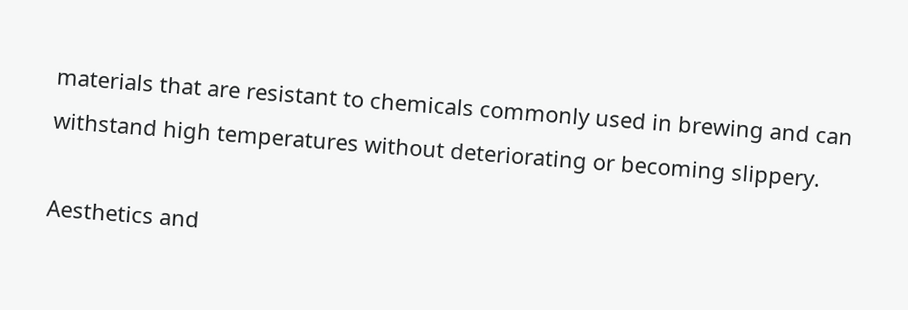materials that are resistant to chemicals commonly used in brewing and can withstand high temperatures without deteriorating or becoming slippery.

Aesthetics and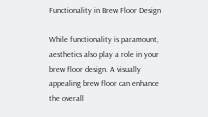Functionality in Brew Floor Design

While functionality is paramount, aesthetics also play a role in your brew floor design. A visually appealing brew floor can enhance the overall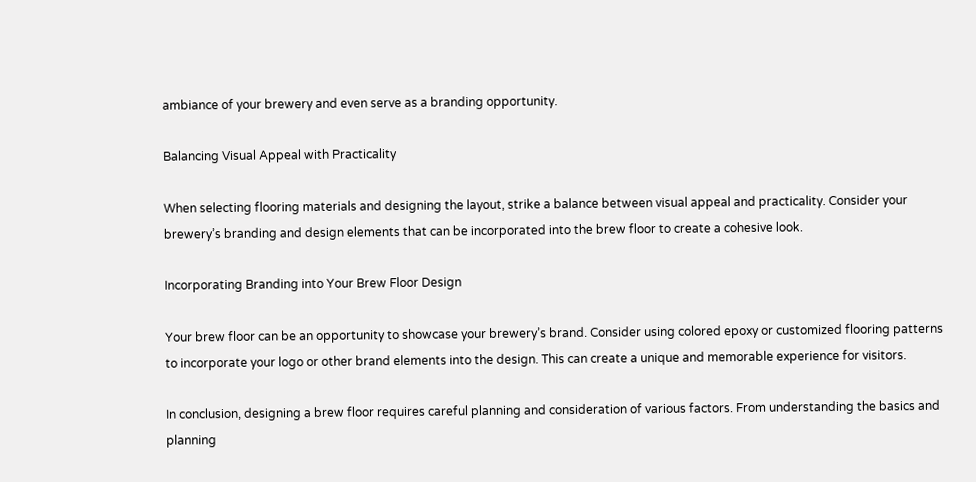ambiance of your brewery and even serve as a branding opportunity.

Balancing Visual Appeal with Practicality

When selecting flooring materials and designing the layout, strike a balance between visual appeal and practicality. Consider your brewery’s branding and design elements that can be incorporated into the brew floor to create a cohesive look.

Incorporating Branding into Your Brew Floor Design

Your brew floor can be an opportunity to showcase your brewery’s brand. Consider using colored epoxy or customized flooring patterns to incorporate your logo or other brand elements into the design. This can create a unique and memorable experience for visitors.

In conclusion, designing a brew floor requires careful planning and consideration of various factors. From understanding the basics and planning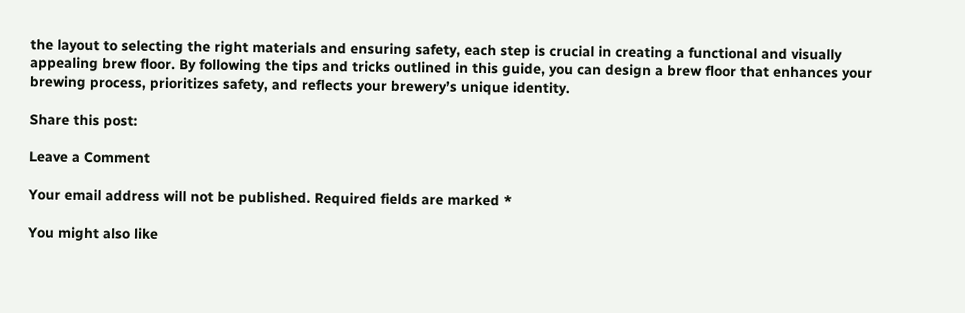the layout to selecting the right materials and ensuring safety, each step is crucial in creating a functional and visually appealing brew floor. By following the tips and tricks outlined in this guide, you can design a brew floor that enhances your brewing process, prioritizes safety, and reflects your brewery’s unique identity.

Share this post:

Leave a Comment

Your email address will not be published. Required fields are marked *

You might also like